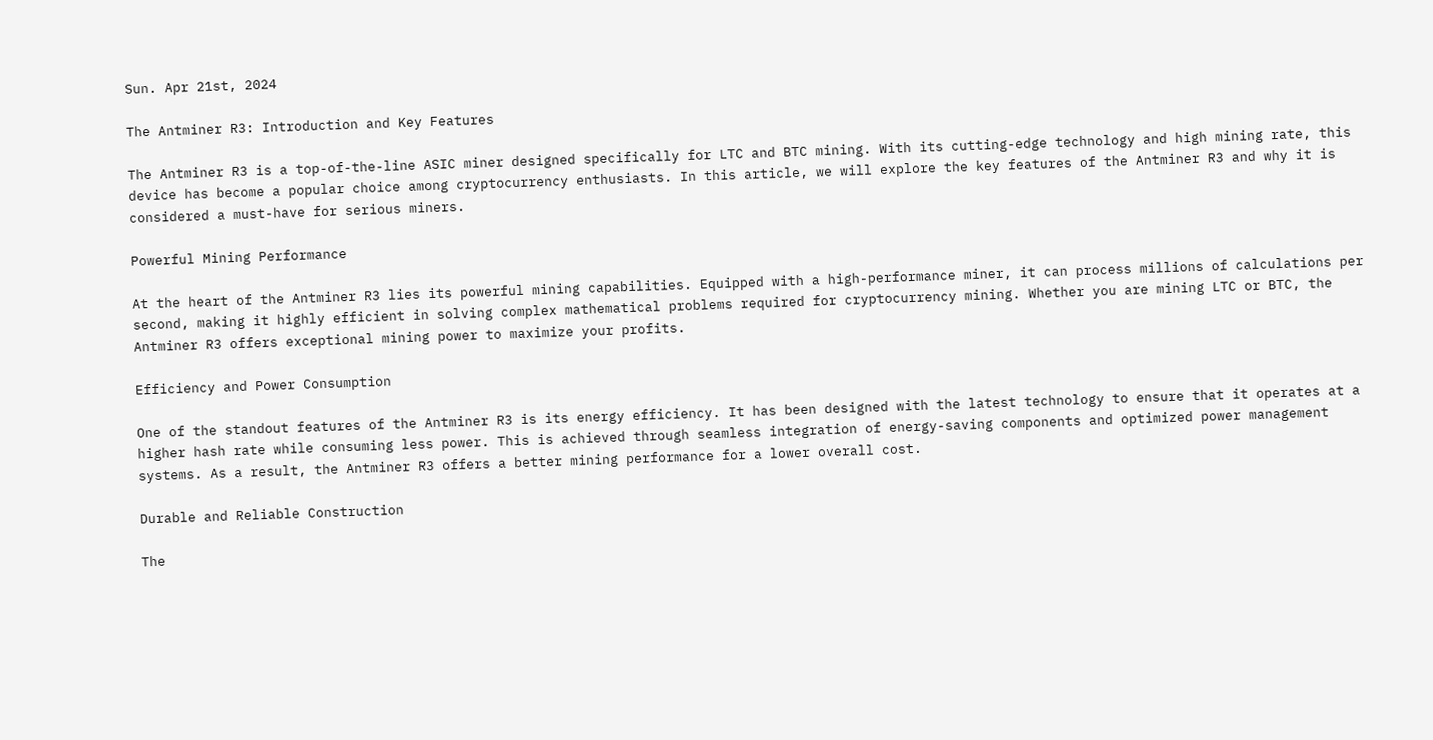Sun. Apr 21st, 2024

The Antminer R3: Introduction and Key Features

The Antminer R3 is a top-of-the-line ASIC miner designed specifically for LTC and BTC mining. With its cutting-edge technology and high mining rate, this device has become a popular choice among cryptocurrency enthusiasts. In this article, we will explore the key features of the Antminer R3 and why it is considered a must-have for serious miners.

Powerful Mining Performance

At the heart of the Antminer R3 lies its powerful mining capabilities. Equipped with a high-performance miner, it can process millions of calculations per second, making it highly efficient in solving complex mathematical problems required for cryptocurrency mining. Whether you are mining LTC or BTC, the Antminer R3 offers exceptional mining power to maximize your profits.

Efficiency and Power Consumption

One of the standout features of the Antminer R3 is its energy efficiency. It has been designed with the latest technology to ensure that it operates at a higher hash rate while consuming less power. This is achieved through seamless integration of energy-saving components and optimized power management systems. As a result, the Antminer R3 offers a better mining performance for a lower overall cost.

Durable and Reliable Construction

The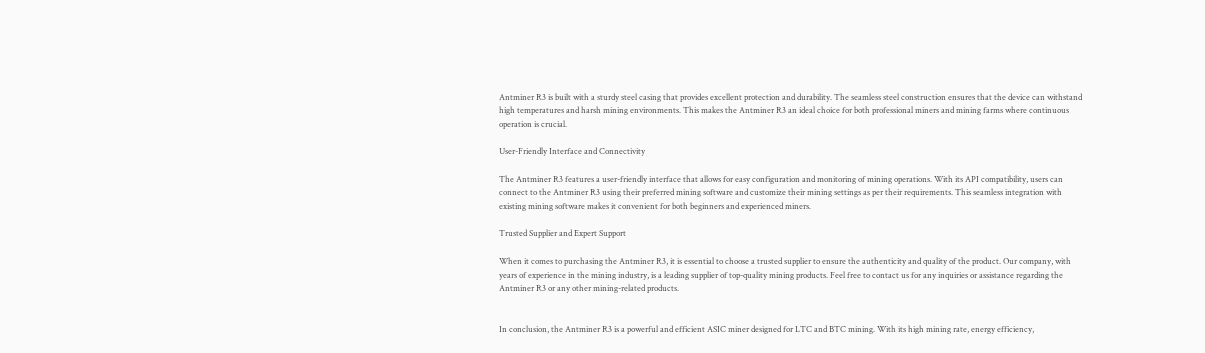Antminer R3 is built with a sturdy steel casing that provides excellent protection and durability. The seamless steel construction ensures that the device can withstand high temperatures and harsh mining environments. This makes the Antminer R3 an ideal choice for both professional miners and mining farms where continuous operation is crucial.

User-Friendly Interface and Connectivity

The Antminer R3 features a user-friendly interface that allows for easy configuration and monitoring of mining operations. With its API compatibility, users can connect to the Antminer R3 using their preferred mining software and customize their mining settings as per their requirements. This seamless integration with existing mining software makes it convenient for both beginners and experienced miners.

Trusted Supplier and Expert Support

When it comes to purchasing the Antminer R3, it is essential to choose a trusted supplier to ensure the authenticity and quality of the product. Our company, with years of experience in the mining industry, is a leading supplier of top-quality mining products. Feel free to contact us for any inquiries or assistance regarding the Antminer R3 or any other mining-related products.


In conclusion, the Antminer R3 is a powerful and efficient ASIC miner designed for LTC and BTC mining. With its high mining rate, energy efficiency,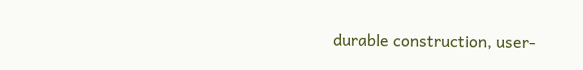durable construction, user-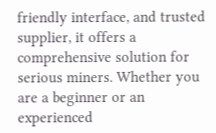friendly interface, and trusted supplier, it offers a comprehensive solution for serious miners. Whether you are a beginner or an experienced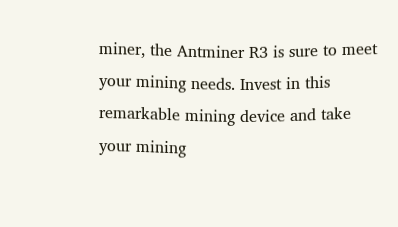miner, the Antminer R3 is sure to meet your mining needs. Invest in this remarkable mining device and take your mining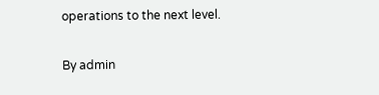operations to the next level.

By admin